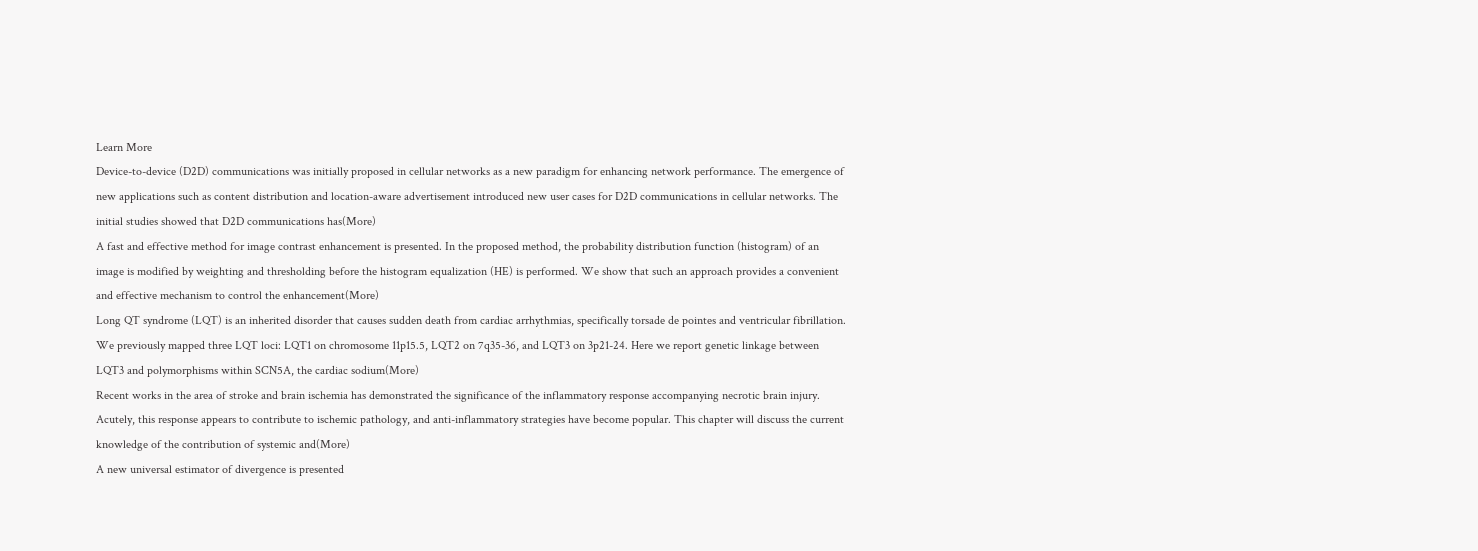Learn More
Device-to-device (D2D) communications was initially proposed in cellular networks as a new paradigm for enhancing network performance. The emergence of new applications such as content distribution and location-aware advertisement introduced new user cases for D2D communications in cellular networks. The initial studies showed that D2D communications has(More)
A fast and effective method for image contrast enhancement is presented. In the proposed method, the probability distribution function (histogram) of an image is modified by weighting and thresholding before the histogram equalization (HE) is performed. We show that such an approach provides a convenient and effective mechanism to control the enhancement(More)
Long QT syndrome (LQT) is an inherited disorder that causes sudden death from cardiac arrhythmias, specifically torsade de pointes and ventricular fibrillation. We previously mapped three LQT loci: LQT1 on chromosome 11p15.5, LQT2 on 7q35-36, and LQT3 on 3p21-24. Here we report genetic linkage between LQT3 and polymorphisms within SCN5A, the cardiac sodium(More)
Recent works in the area of stroke and brain ischemia has demonstrated the significance of the inflammatory response accompanying necrotic brain injury. Acutely, this response appears to contribute to ischemic pathology, and anti-inflammatory strategies have become popular. This chapter will discuss the current knowledge of the contribution of systemic and(More)
A new universal estimator of divergence is presented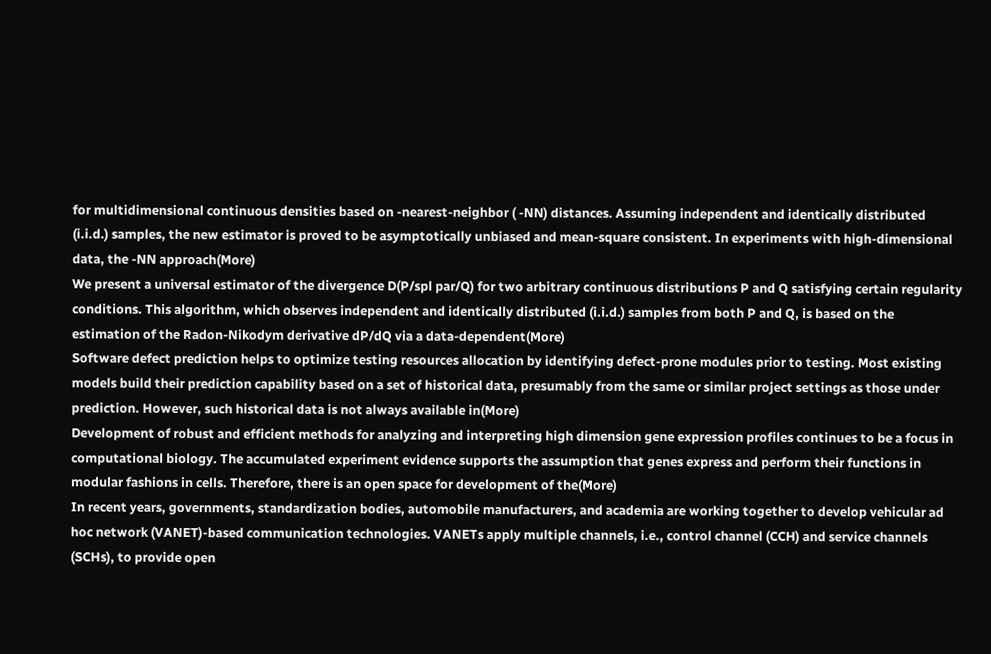for multidimensional continuous densities based on -nearest-neighbor ( -NN) distances. Assuming independent and identically distributed (i.i.d.) samples, the new estimator is proved to be asymptotically unbiased and mean-square consistent. In experiments with high-dimensional data, the -NN approach(More)
We present a universal estimator of the divergence D(P/spl par/Q) for two arbitrary continuous distributions P and Q satisfying certain regularity conditions. This algorithm, which observes independent and identically distributed (i.i.d.) samples from both P and Q, is based on the estimation of the Radon-Nikodym derivative dP/dQ via a data-dependent(More)
Software defect prediction helps to optimize testing resources allocation by identifying defect-prone modules prior to testing. Most existing models build their prediction capability based on a set of historical data, presumably from the same or similar project settings as those under prediction. However, such historical data is not always available in(More)
Development of robust and efficient methods for analyzing and interpreting high dimension gene expression profiles continues to be a focus in computational biology. The accumulated experiment evidence supports the assumption that genes express and perform their functions in modular fashions in cells. Therefore, there is an open space for development of the(More)
In recent years, governments, standardization bodies, automobile manufacturers, and academia are working together to develop vehicular ad hoc network (VANET)-based communication technologies. VANETs apply multiple channels, i.e., control channel (CCH) and service channels (SCHs), to provide open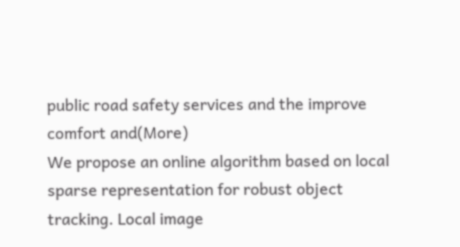public road safety services and the improve comfort and(More)
We propose an online algorithm based on local sparse representation for robust object tracking. Local image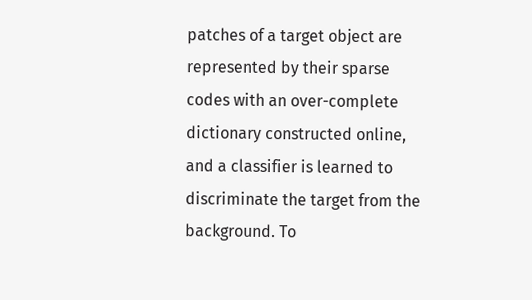patches of a target object are represented by their sparse codes with an over-complete dictionary constructed online, and a classifier is learned to discriminate the target from the background. To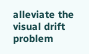alleviate the visual drift problem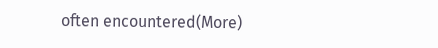often encountered(More)